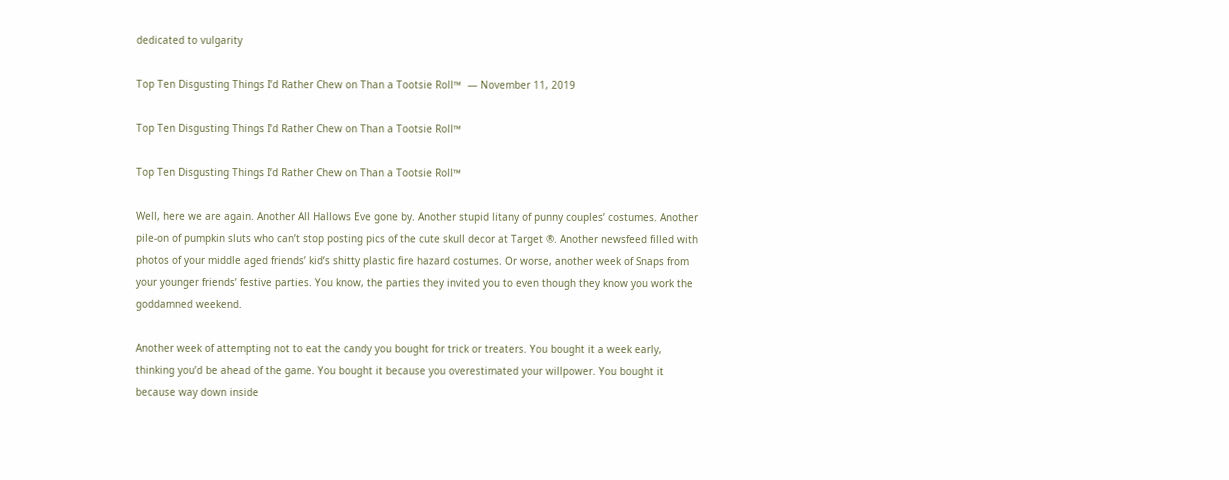dedicated to vulgarity

Top Ten Disgusting Things I’d Rather Chew on Than a Tootsie Roll™  — November 11, 2019

Top Ten Disgusting Things I’d Rather Chew on Than a Tootsie Roll™

Top Ten Disgusting Things I’d Rather Chew on Than a Tootsie Roll™

Well, here we are again. Another All Hallows Eve gone by. Another stupid litany of punny couples’ costumes. Another pile-on of pumpkin sluts who can’t stop posting pics of the cute skull decor at Target ®. Another newsfeed filled with photos of your middle aged friends’ kid’s shitty plastic fire hazard costumes. Or worse, another week of Snaps from your younger friends’ festive parties. You know, the parties they invited you to even though they know you work the goddamned weekend.

Another week of attempting not to eat the candy you bought for trick or treaters. You bought it a week early, thinking you’d be ahead of the game. You bought it because you overestimated your willpower. You bought it because way down inside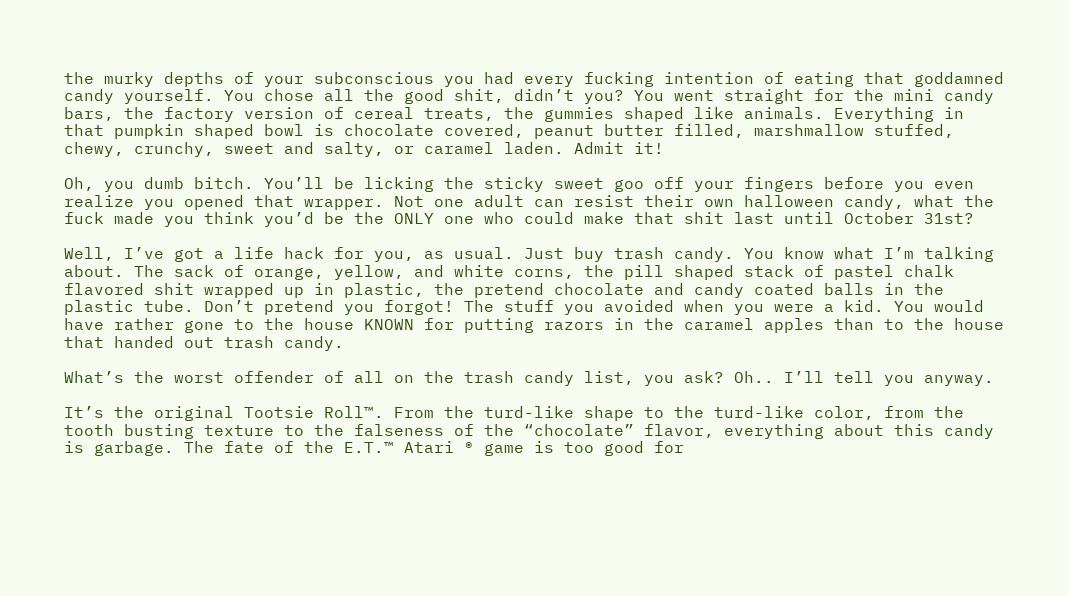the murky depths of your subconscious you had every fucking intention of eating that goddamned candy yourself. You chose all the good shit, didn’t you? You went straight for the mini candy bars, the factory version of cereal treats, the gummies shaped like animals. Everything in that pumpkin shaped bowl is chocolate covered, peanut butter filled, marshmallow stuffed, chewy, crunchy, sweet and salty, or caramel laden. Admit it!

Oh, you dumb bitch. You’ll be licking the sticky sweet goo off your fingers before you even realize you opened that wrapper. Not one adult can resist their own halloween candy, what the fuck made you think you’d be the ONLY one who could make that shit last until October 31st?

Well, I’ve got a life hack for you, as usual. Just buy trash candy. You know what I’m talking about. The sack of orange, yellow, and white corns, the pill shaped stack of pastel chalk flavored shit wrapped up in plastic, the pretend chocolate and candy coated balls in the plastic tube. Don’t pretend you forgot! The stuff you avoided when you were a kid. You would have rather gone to the house KNOWN for putting razors in the caramel apples than to the house that handed out trash candy.

What’s the worst offender of all on the trash candy list, you ask? Oh.. I’ll tell you anyway.

It’s the original Tootsie Roll™. From the turd-like shape to the turd-like color, from the tooth busting texture to the falseness of the “chocolate” flavor, everything about this candy is garbage. The fate of the E.T.™ Atari ® game is too good for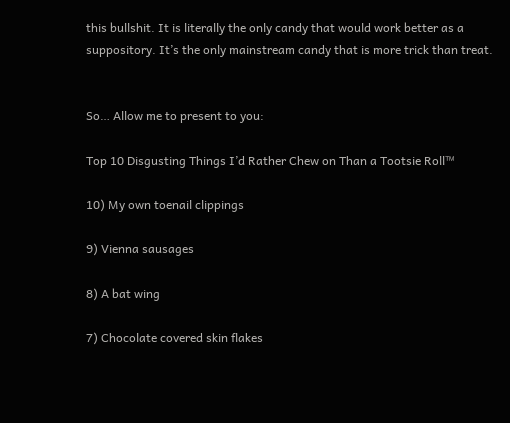this bullshit. It is literally the only candy that would work better as a suppository. It’s the only mainstream candy that is more trick than treat.


So… Allow me to present to you:

Top 10 Disgusting Things I’d Rather Chew on Than a Tootsie Roll™

10) My own toenail clippings

9) Vienna sausages

8) A bat wing

7) Chocolate covered skin flakes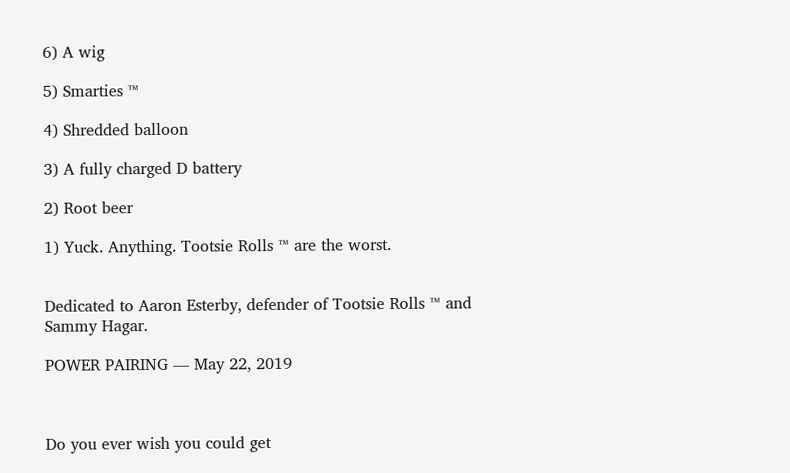6) A wig

5) Smarties ™

4) Shredded balloon

3) A fully charged D battery

2) Root beer

1) Yuck. Anything. Tootsie Rolls ™ are the worst.


Dedicated to Aaron Esterby, defender of Tootsie Rolls ™ and Sammy Hagar.

POWER PAIRING — May 22, 2019



Do you ever wish you could get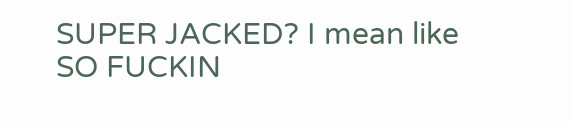SUPER JACKED? I mean like SO FUCKIN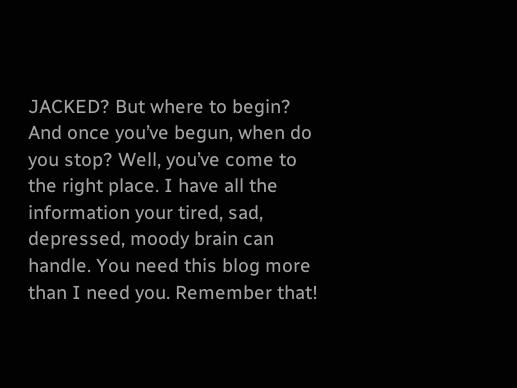JACKED? But where to begin? And once you’ve begun, when do you stop? Well, you’ve come to the right place. I have all the information your tired, sad, depressed, moody brain can handle. You need this blog more than I need you. Remember that!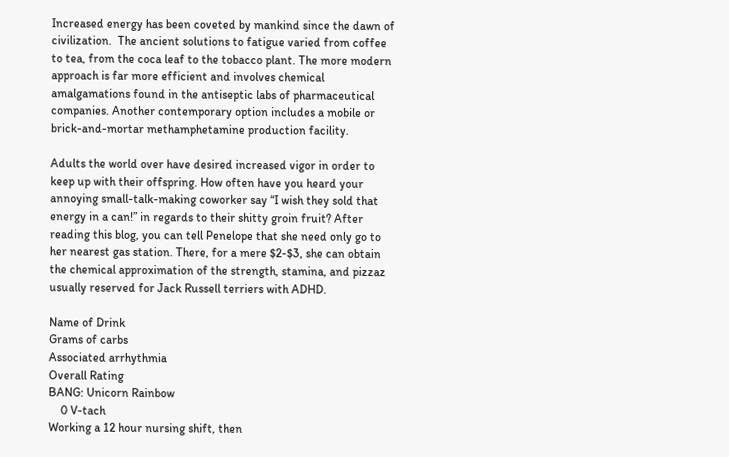Increased energy has been coveted by mankind since the dawn of civilization.  The ancient solutions to fatigue varied from coffee to tea, from the coca leaf to the tobacco plant. The more modern approach is far more efficient and involves chemical amalgamations found in the antiseptic labs of pharmaceutical companies. Another contemporary option includes a mobile or brick-and-mortar methamphetamine production facility.

Adults the world over have desired increased vigor in order to keep up with their offspring. How often have you heard your annoying small-talk-making coworker say “I wish they sold that energy in a can!” in regards to their shitty groin fruit? After reading this blog, you can tell Penelope that she need only go to her nearest gas station. There, for a mere $2-$3, she can obtain the chemical approximation of the strength, stamina, and pizzaz usually reserved for Jack Russell terriers with ADHD.

Name of Drink
Grams of carbs
Associated arrhythmia
Overall Rating
BANG: Unicorn Rainbow
    0 V-tach
Working a 12 hour nursing shift, then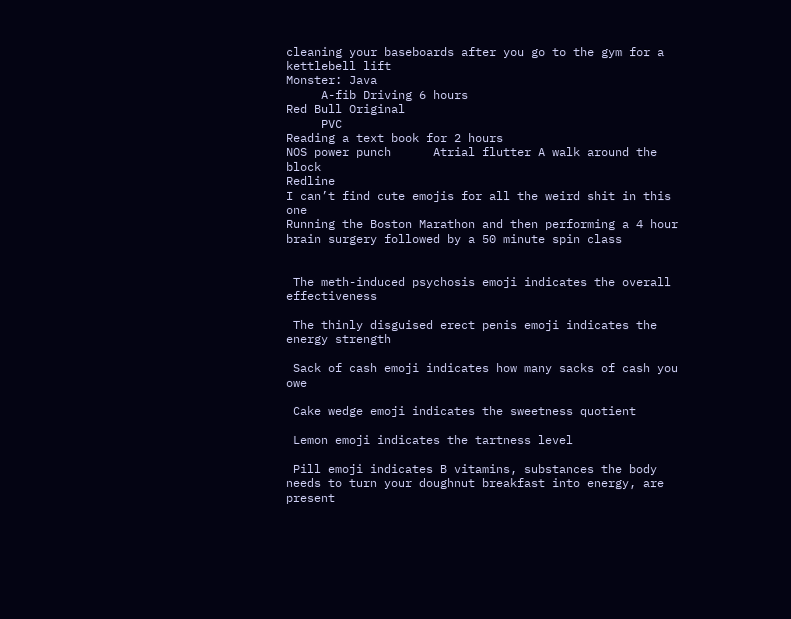cleaning your baseboards after you go to the gym for a kettlebell lift
Monster: Java
     A-fib Driving 6 hours
Red Bull Original
     PVC
Reading a text book for 2 hours
NOS power punch      Atrial flutter A walk around the block
Redline
I can’t find cute emojis for all the weird shit in this one
Running the Boston Marathon and then performing a 4 hour brain surgery followed by a 50 minute spin class


 The meth-induced psychosis emoji indicates the overall effectiveness

 The thinly disguised erect penis emoji indicates the energy strength

 Sack of cash emoji indicates how many sacks of cash you owe

 Cake wedge emoji indicates the sweetness quotient

 Lemon emoji indicates the tartness level

 Pill emoji indicates B vitamins, substances the body needs to turn your doughnut breakfast into energy, are present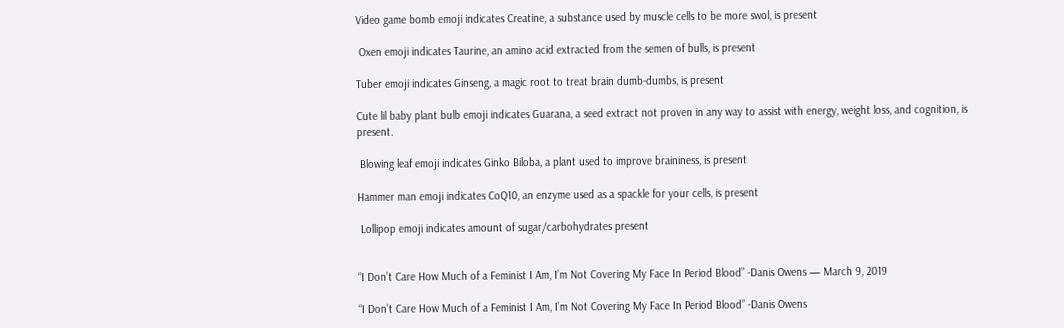Video game bomb emoji indicates Creatine, a substance used by muscle cells to be more swol, is present

 Oxen emoji indicates Taurine, an amino acid extracted from the semen of bulls, is present

Tuber emoji indicates Ginseng, a magic root to treat brain dumb-dumbs, is present

Cute lil baby plant bulb emoji indicates Guarana, a seed extract not proven in any way to assist with energy, weight loss, and cognition, is present.

 Blowing leaf emoji indicates Ginko Biloba, a plant used to improve braininess, is present

Hammer man emoji indicates CoQ10, an enzyme used as a spackle for your cells, is present

 Lollipop emoji indicates amount of sugar/carbohydrates present


“I Don’t Care How Much of a Feminist I Am, I’m Not Covering My Face In Period Blood” -Danis Owens — March 9, 2019

“I Don’t Care How Much of a Feminist I Am, I’m Not Covering My Face In Period Blood” -Danis Owens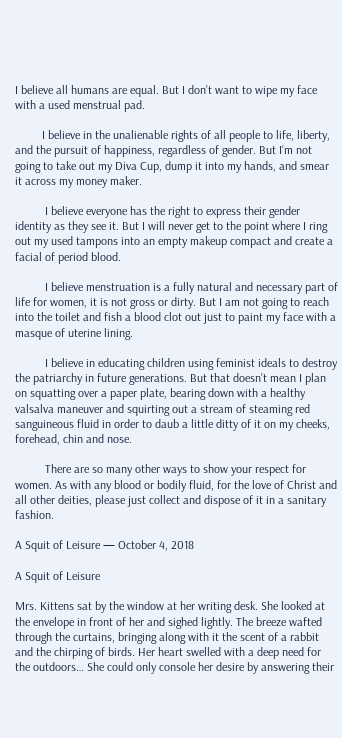I believe all humans are equal. But I don’t want to wipe my face with a used menstrual pad.

         I believe in the unalienable rights of all people to life, liberty, and the pursuit of happiness, regardless of gender. But I’m not going to take out my Diva Cup, dump it into my hands, and smear it across my money maker.

          I believe everyone has the right to express their gender identity as they see it. But I will never get to the point where I ring out my used tampons into an empty makeup compact and create a facial of period blood.

          I believe menstruation is a fully natural and necessary part of life for women, it is not gross or dirty. But I am not going to reach into the toilet and fish a blood clot out just to paint my face with a masque of uterine lining.

          I believe in educating children using feminist ideals to destroy the patriarchy in future generations. But that doesn’t mean I plan on squatting over a paper plate, bearing down with a healthy valsalva maneuver and squirting out a stream of steaming red sanguineous fluid in order to daub a little ditty of it on my cheeks, forehead, chin and nose.

          There are so many other ways to show your respect for women. As with any blood or bodily fluid, for the love of Christ and all other deities, please just collect and dispose of it in a sanitary fashion.

A Squit of Leisure — October 4, 2018

A Squit of Leisure

Mrs. Kittens sat by the window at her writing desk. She looked at the envelope in front of her and sighed lightly. The breeze wafted through the curtains, bringing along with it the scent of a rabbit and the chirping of birds. Her heart swelled with a deep need for the outdoors… She could only console her desire by answering their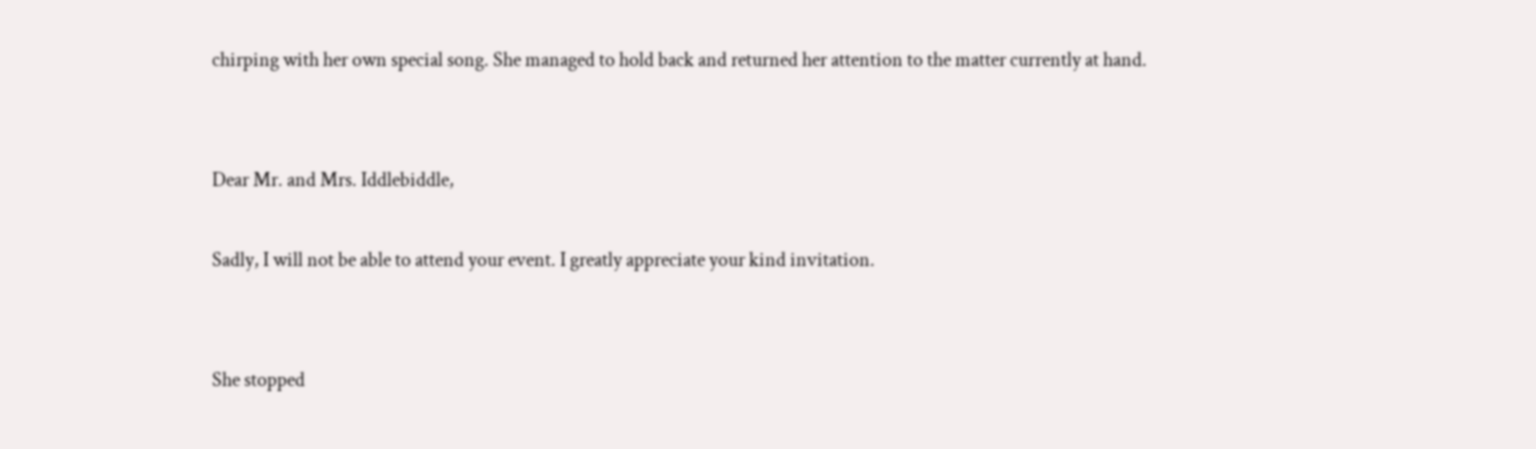chirping with her own special song. She managed to hold back and returned her attention to the matter currently at hand.


Dear Mr. and Mrs. Iddlebiddle,

Sadly, I will not be able to attend your event. I greatly appreciate your kind invitation.


She stopped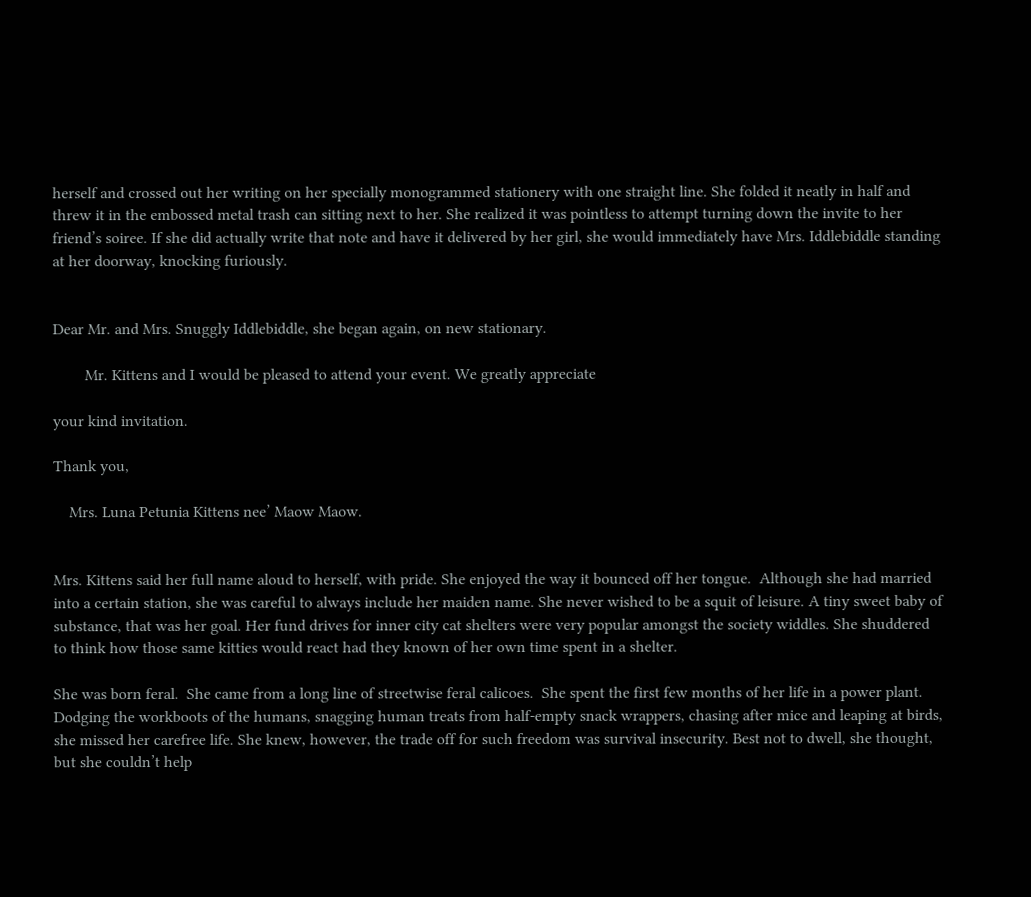herself and crossed out her writing on her specially monogrammed stationery with one straight line. She folded it neatly in half and threw it in the embossed metal trash can sitting next to her. She realized it was pointless to attempt turning down the invite to her friend’s soiree. If she did actually write that note and have it delivered by her girl, she would immediately have Mrs. Iddlebiddle standing at her doorway, knocking furiously.


Dear Mr. and Mrs. Snuggly Iddlebiddle, she began again, on new stationary.

        Mr. Kittens and I would be pleased to attend your event. We greatly appreciate

your kind invitation.

Thank you,

    Mrs. Luna Petunia Kittens nee’ Maow Maow.


Mrs. Kittens said her full name aloud to herself, with pride. She enjoyed the way it bounced off her tongue.  Although she had married into a certain station, she was careful to always include her maiden name. She never wished to be a squit of leisure. A tiny sweet baby of substance, that was her goal. Her fund drives for inner city cat shelters were very popular amongst the society widdles. She shuddered to think how those same kitties would react had they known of her own time spent in a shelter.

She was born feral.  She came from a long line of streetwise feral calicoes.  She spent the first few months of her life in a power plant. Dodging the workboots of the humans, snagging human treats from half-empty snack wrappers, chasing after mice and leaping at birds, she missed her carefree life. She knew, however, the trade off for such freedom was survival insecurity. Best not to dwell, she thought, but she couldn’t help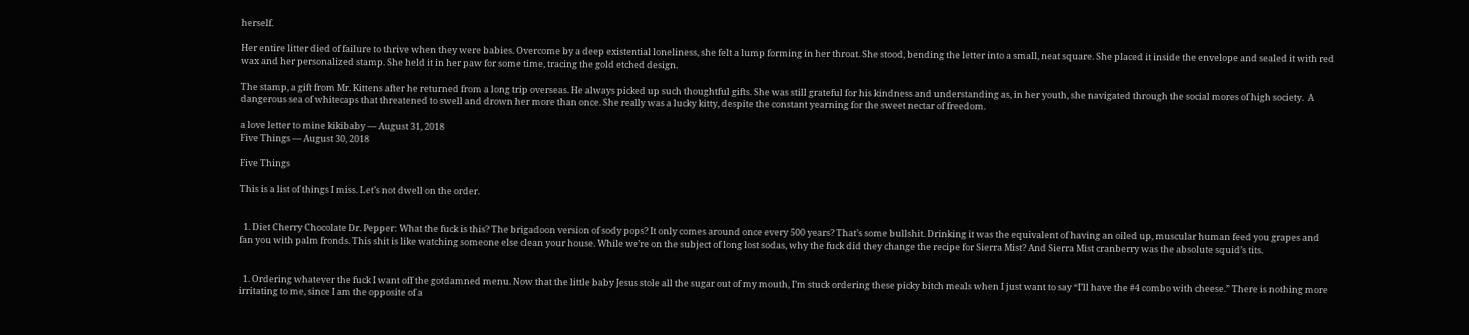herself.

Her entire litter died of failure to thrive when they were babies. Overcome by a deep existential loneliness, she felt a lump forming in her throat. She stood, bending the letter into a small, neat square. She placed it inside the envelope and sealed it with red wax and her personalized stamp. She held it in her paw for some time, tracing the gold etched design.

The stamp, a gift from Mr. Kittens after he returned from a long trip overseas. He always picked up such thoughtful gifts. She was still grateful for his kindness and understanding as, in her youth, she navigated through the social mores of high society.  A dangerous sea of whitecaps that threatened to swell and drown her more than once. She really was a lucky kitty, despite the constant yearning for the sweet nectar of freedom.

a love letter to mine kikibaby — August 31, 2018
Five Things — August 30, 2018

Five Things

This is a list of things I miss. Let’s not dwell on the order.


  1. Diet Cherry Chocolate Dr. Pepper: What the fuck is this? The brigadoon version of sody pops? It only comes around once every 500 years? That’s some bullshit. Drinking it was the equivalent of having an oiled up, muscular human feed you grapes and fan you with palm fronds. This shit is like watching someone else clean your house. While we’re on the subject of long lost sodas, why the fuck did they change the recipe for Sierra Mist? And Sierra Mist cranberry was the absolute squid’s tits.


  1. Ordering whatever the fuck I want off the gotdamned menu. Now that the little baby Jesus stole all the sugar out of my mouth, I’m stuck ordering these picky bitch meals when I just want to say “I’ll have the #4 combo with cheese.” There is nothing more irritating to me, since I am the opposite of a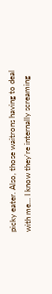picky eater. Also, those waitrons having to deal with me… I know they’re internally screaming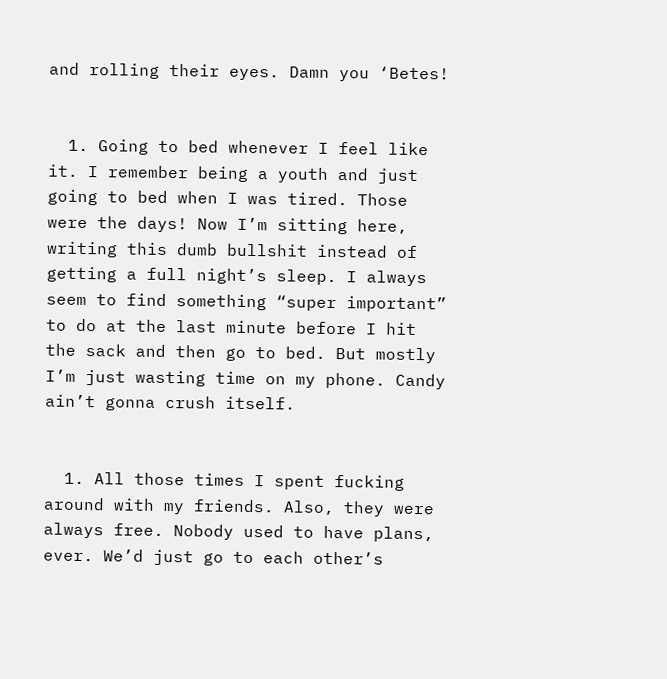and rolling their eyes. Damn you ‘Betes!


  1. Going to bed whenever I feel like it. I remember being a youth and just going to bed when I was tired. Those were the days! Now I’m sitting here, writing this dumb bullshit instead of getting a full night’s sleep. I always seem to find something “super important” to do at the last minute before I hit the sack and then go to bed. But mostly I’m just wasting time on my phone. Candy ain’t gonna crush itself.


  1. All those times I spent fucking around with my friends. Also, they were always free. Nobody used to have plans, ever. We’d just go to each other’s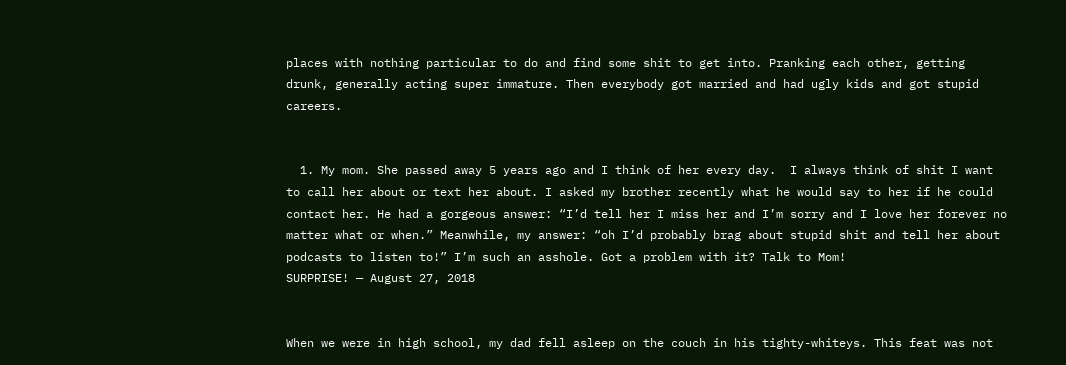places with nothing particular to do and find some shit to get into. Pranking each other, getting drunk, generally acting super immature. Then everybody got married and had ugly kids and got stupid careers.


  1. My mom. She passed away 5 years ago and I think of her every day.  I always think of shit I want to call her about or text her about. I asked my brother recently what he would say to her if he could contact her. He had a gorgeous answer: “I’d tell her I miss her and I’m sorry and I love her forever no matter what or when.” Meanwhile, my answer: “oh I’d probably brag about stupid shit and tell her about podcasts to listen to!” I’m such an asshole. Got a problem with it? Talk to Mom!
SURPRISE! — August 27, 2018


When we were in high school, my dad fell asleep on the couch in his tighty-whiteys. This feat was not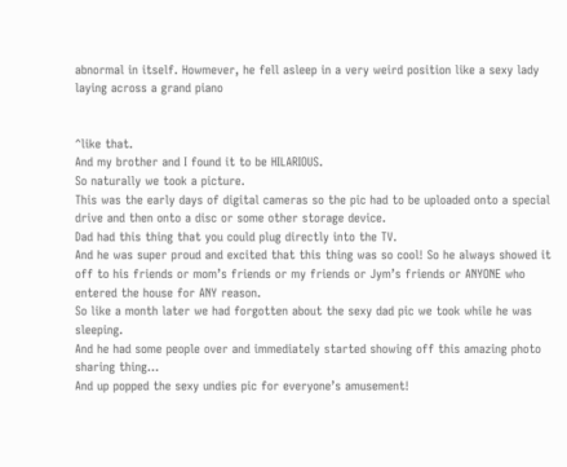abnormal in itself. Howmever, he fell asleep in a very weird position like a sexy lady laying across a grand piano


^like that.
And my brother and I found it to be HILARIOUS.
So naturally we took a picture.
This was the early days of digital cameras so the pic had to be uploaded onto a special drive and then onto a disc or some other storage device.
Dad had this thing that you could plug directly into the TV.
And he was super proud and excited that this thing was so cool! So he always showed it off to his friends or mom’s friends or my friends or Jym’s friends or ANYONE who entered the house for ANY reason.
So like a month later we had forgotten about the sexy dad pic we took while he was sleeping.
And he had some people over and immediately started showing off this amazing photo sharing thing…
And up popped the sexy undies pic for everyone’s amusement!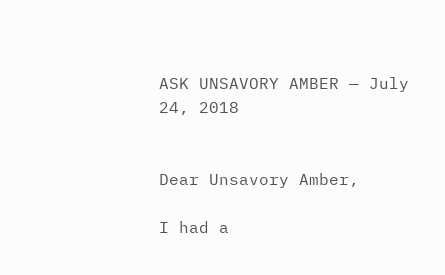ASK UNSAVORY AMBER — July 24, 2018


Dear Unsavory Amber,

I had a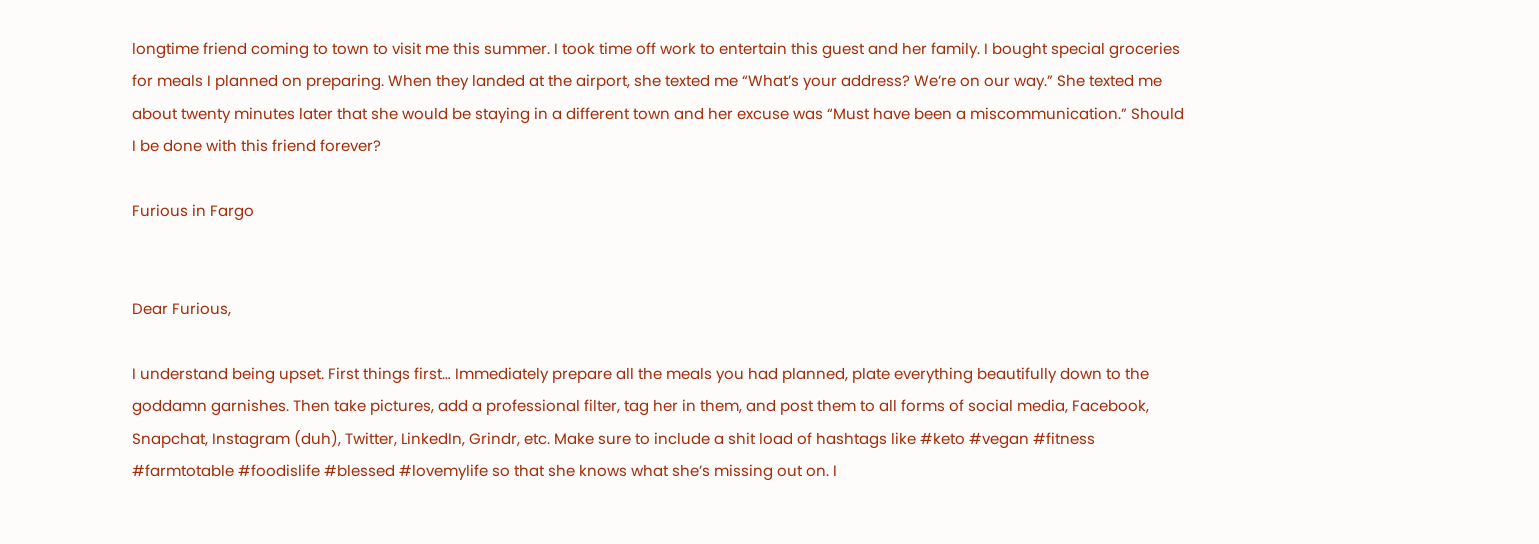longtime friend coming to town to visit me this summer. I took time off work to entertain this guest and her family. I bought special groceries for meals I planned on preparing. When they landed at the airport, she texted me “What’s your address? We’re on our way.” She texted me about twenty minutes later that she would be staying in a different town and her excuse was “Must have been a miscommunication.” Should I be done with this friend forever?

Furious in Fargo


Dear Furious,

I understand being upset. First things first… Immediately prepare all the meals you had planned, plate everything beautifully down to the goddamn garnishes. Then take pictures, add a professional filter, tag her in them, and post them to all forms of social media, Facebook, Snapchat, Instagram (duh), Twitter, LinkedIn, Grindr, etc. Make sure to include a shit load of hashtags like #keto #vegan #fitness #farmtotable #foodislife #blessed #lovemylife so that she knows what she’s missing out on. I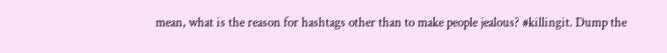mean, what is the reason for hashtags other than to make people jealous? #killingit. Dump the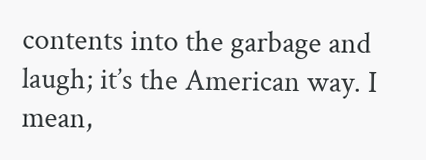contents into the garbage and laugh; it’s the American way. I mean,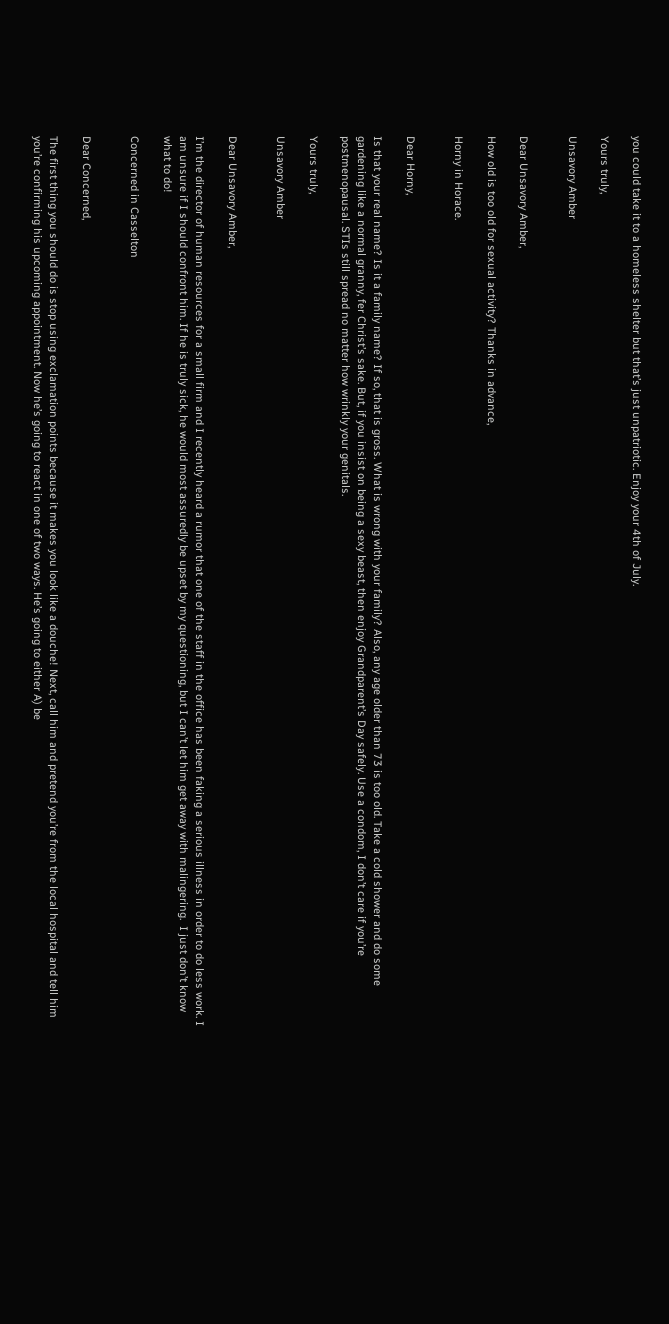you could take it to a homeless shelter but that’s just unpatriotic. Enjoy your 4th of July.

Yours truly,

Unsavory Amber


Dear Unsavory Amber,

How old is too old for sexual activity? Thanks in advance,

Horny in Horace.


Dear Horny,

Is that your real name? Is it a family name? If so, that is gross. What is wrong with your family? Also, any age older than 73 is too old. Take a cold shower and do some gardening like a normal granny, fer Christ’s sake. But, if you insist on being a sexy beast, then enjoy Grandparent’s Day safely. Use a condom, I don’t care if you’re postmenopausal. STIs still spread no matter how wrinkly your genitals.

Yours truly,

Unsavory Amber


Dear Unsavory Amber,

I’m the director of human resources for a small firm and I recently heard a rumor that one of the staff in the office has been faking a serious illness in order to do less work. I am unsure if I should confront him. If he is truly sick, he would most assuredly be upset by my questioning, but I can’t let him get away with malingering.  I just don’t know what to do!

Concerned in Casselton


Dear Concerned,

The first thing you should do is stop using exclamation points because it makes you look like a douche! Next, call him and pretend you’re from the local hospital and tell him you’re confirming his upcoming appointment. Now he’s going to react in one of two ways. He’s going to either A) be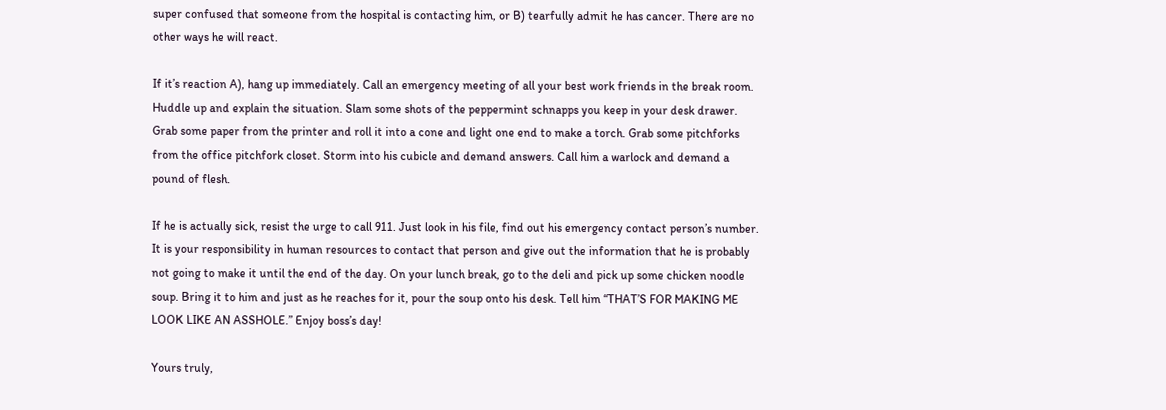super confused that someone from the hospital is contacting him, or B) tearfully admit he has cancer. There are no other ways he will react.

If it’s reaction A), hang up immediately. Call an emergency meeting of all your best work friends in the break room. Huddle up and explain the situation. Slam some shots of the peppermint schnapps you keep in your desk drawer. Grab some paper from the printer and roll it into a cone and light one end to make a torch. Grab some pitchforks from the office pitchfork closet. Storm into his cubicle and demand answers. Call him a warlock and demand a pound of flesh.

If he is actually sick, resist the urge to call 911. Just look in his file, find out his emergency contact person’s number. It is your responsibility in human resources to contact that person and give out the information that he is probably not going to make it until the end of the day. On your lunch break, go to the deli and pick up some chicken noodle soup. Bring it to him and just as he reaches for it, pour the soup onto his desk. Tell him “THAT’S FOR MAKING ME LOOK LIKE AN ASSHOLE.” Enjoy boss’s day!

Yours truly,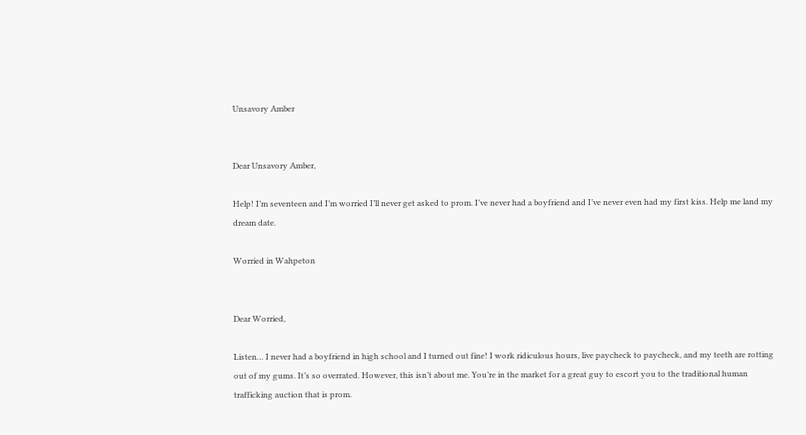Unsavory Amber


Dear Unsavory Amber,

Help! I’m seventeen and I’m worried I’ll never get asked to prom. I’ve never had a boyfriend and I’ve never even had my first kiss. Help me land my dream date.

Worried in Wahpeton


Dear Worried,

Listen… I never had a boyfriend in high school and I turned out fine! I work ridiculous hours, live paycheck to paycheck, and my teeth are rotting out of my gums. It’s so overrated. However, this isn’t about me. You’re in the market for a great guy to escort you to the traditional human trafficking auction that is prom.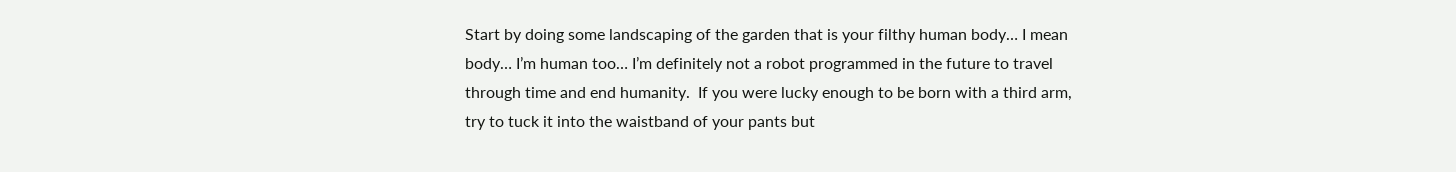Start by doing some landscaping of the garden that is your filthy human body… I mean body… I’m human too… I’m definitely not a robot programmed in the future to travel through time and end humanity.  If you were lucky enough to be born with a third arm, try to tuck it into the waistband of your pants but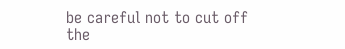be careful not to cut off the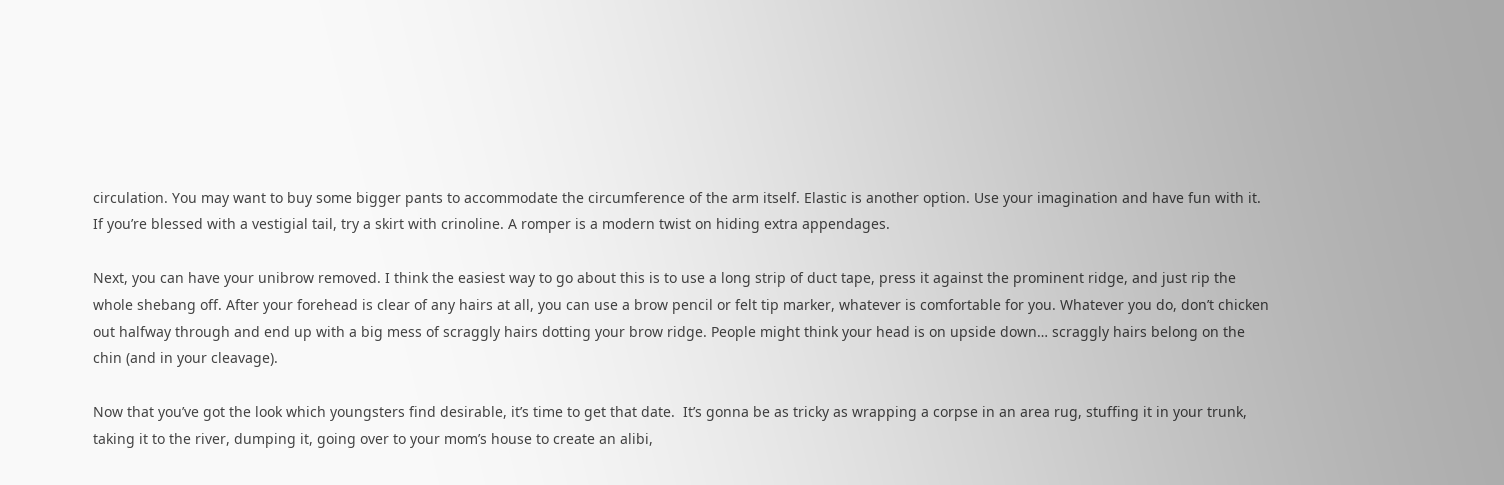circulation. You may want to buy some bigger pants to accommodate the circumference of the arm itself. Elastic is another option. Use your imagination and have fun with it. If you’re blessed with a vestigial tail, try a skirt with crinoline. A romper is a modern twist on hiding extra appendages.

Next, you can have your unibrow removed. I think the easiest way to go about this is to use a long strip of duct tape, press it against the prominent ridge, and just rip the whole shebang off. After your forehead is clear of any hairs at all, you can use a brow pencil or felt tip marker, whatever is comfortable for you. Whatever you do, don’t chicken out halfway through and end up with a big mess of scraggly hairs dotting your brow ridge. People might think your head is on upside down… scraggly hairs belong on the chin (and in your cleavage).

Now that you’ve got the look which youngsters find desirable, it’s time to get that date.  It’s gonna be as tricky as wrapping a corpse in an area rug, stuffing it in your trunk, taking it to the river, dumping it, going over to your mom’s house to create an alibi,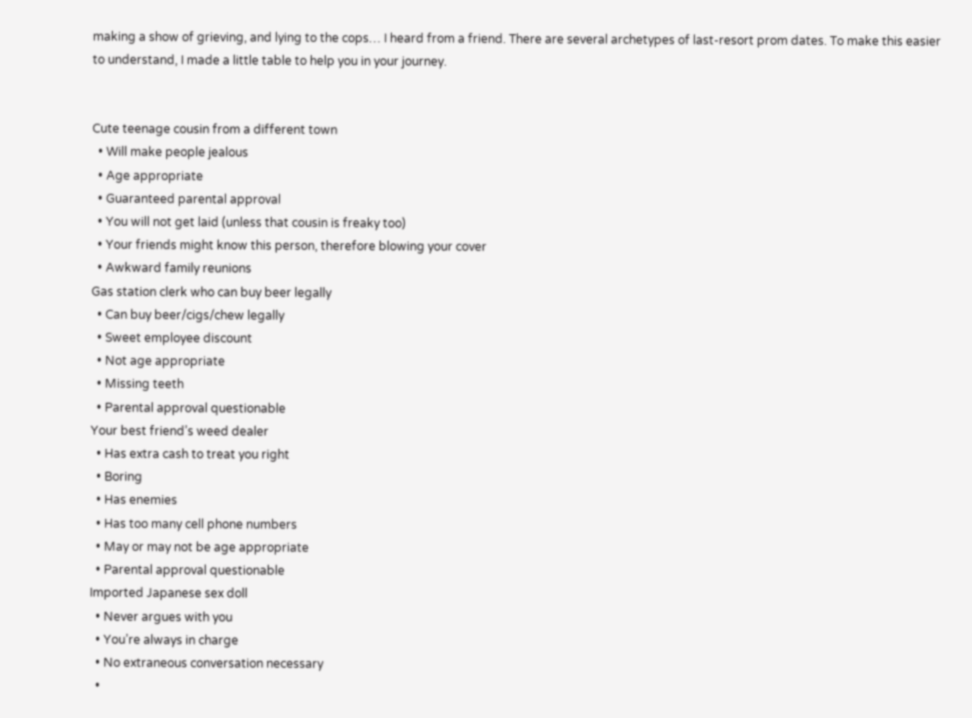making a show of grieving, and lying to the cops… I heard from a friend. There are several archetypes of last-resort prom dates. To make this easier to understand, I made a little table to help you in your journey.


Cute teenage cousin from a different town
  • Will make people jealous
  • Age appropriate
  • Guaranteed parental approval
  • You will not get laid (unless that cousin is freaky too)
  • Your friends might know this person, therefore blowing your cover
  • Awkward family reunions
Gas station clerk who can buy beer legally
  • Can buy beer/cigs/chew legally
  • Sweet employee discount
  • Not age appropriate
  • Missing teeth
  • Parental approval questionable
Your best friend’s weed dealer
  • Has extra cash to treat you right
  • Boring
  • Has enemies
  • Has too many cell phone numbers
  • May or may not be age appropriate
  • Parental approval questionable
Imported Japanese sex doll
  • Never argues with you
  • You’re always in charge
  • No extraneous conversation necessary
  •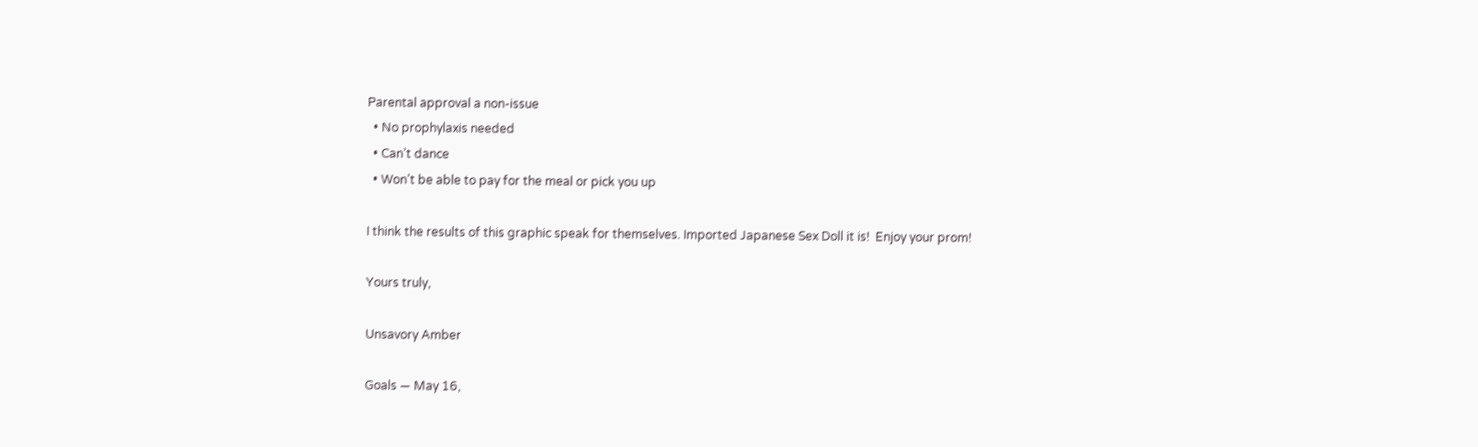Parental approval a non-issue
  • No prophylaxis needed
  • Can’t dance
  • Won’t be able to pay for the meal or pick you up

I think the results of this graphic speak for themselves. Imported Japanese Sex Doll it is!  Enjoy your prom!

Yours truly,

Unsavory Amber

Goals — May 16,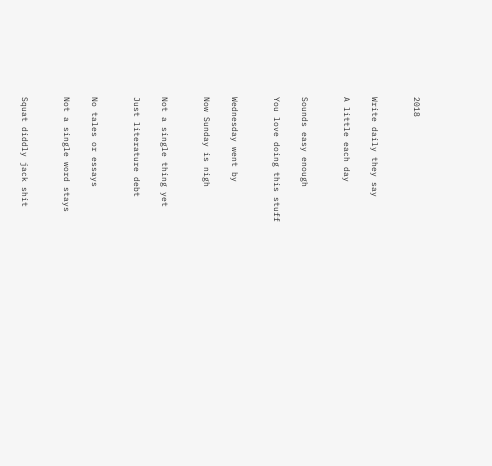2018


Write daily they say

A little each day


Sounds easy enough

You love doing this stuff


Wednesday went by

Now Sunday is nigh


Not a single thing yet

Just literature debt


No tales or essays

Not a single word stays


Squat diddly jack shit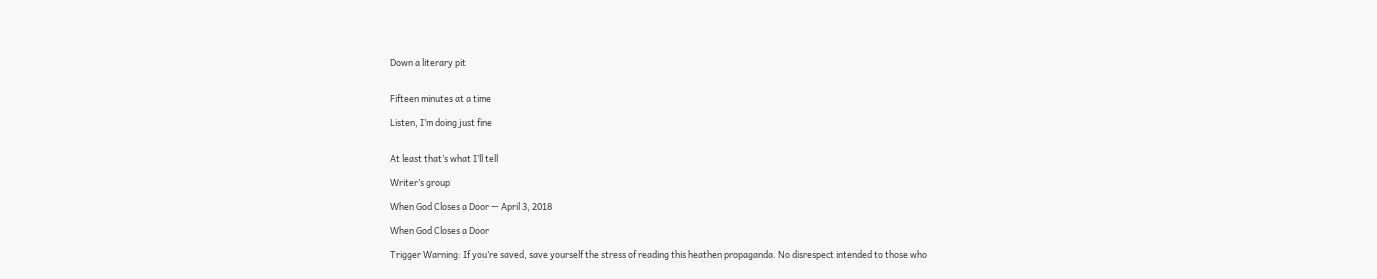Down a literary pit


Fifteen minutes at a time

Listen, I’m doing just fine


At least that’s what I’ll tell

Writer’s group

When God Closes a Door — April 3, 2018

When God Closes a Door

Trigger Warning: If you’re saved, save yourself the stress of reading this heathen propaganda. No disrespect intended to those who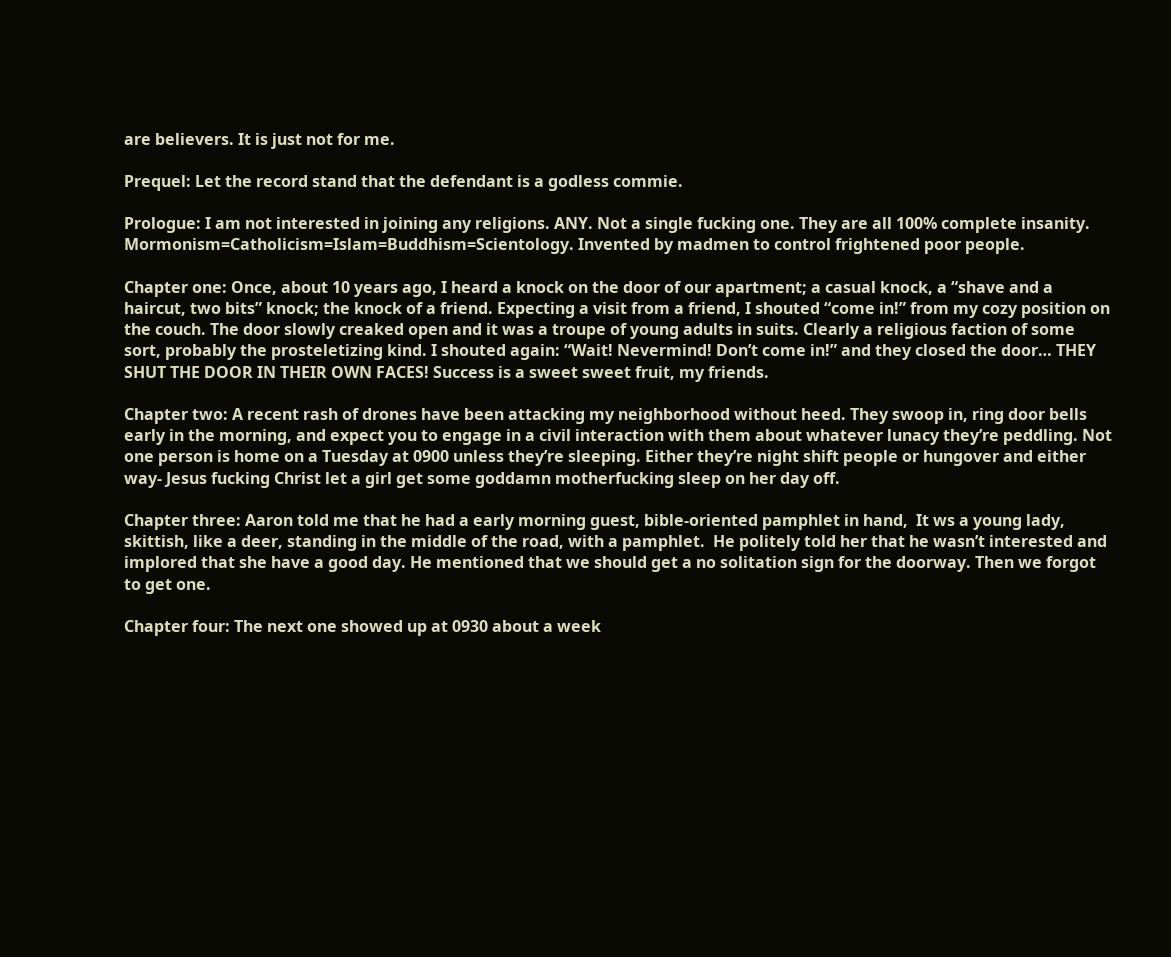are believers. It is just not for me.

Prequel: Let the record stand that the defendant is a godless commie.

Prologue: I am not interested in joining any religions. ANY. Not a single fucking one. They are all 100% complete insanity. Mormonism=Catholicism=Islam=Buddhism=Scientology. Invented by madmen to control frightened poor people.

Chapter one: Once, about 10 years ago, I heard a knock on the door of our apartment; a casual knock, a “shave and a haircut, two bits” knock; the knock of a friend. Expecting a visit from a friend, I shouted “come in!” from my cozy position on the couch. The door slowly creaked open and it was a troupe of young adults in suits. Clearly a religious faction of some sort, probably the prosteletizing kind. I shouted again: “Wait! Nevermind! Don’t come in!” and they closed the door… THEY SHUT THE DOOR IN THEIR OWN FACES! Success is a sweet sweet fruit, my friends.

Chapter two: A recent rash of drones have been attacking my neighborhood without heed. They swoop in, ring door bells early in the morning, and expect you to engage in a civil interaction with them about whatever lunacy they’re peddling. Not one person is home on a Tuesday at 0900 unless they’re sleeping. Either they’re night shift people or hungover and either way- Jesus fucking Christ let a girl get some goddamn motherfucking sleep on her day off.

Chapter three: Aaron told me that he had a early morning guest, bible-oriented pamphlet in hand,  It ws a young lady, skittish, like a deer, standing in the middle of the road, with a pamphlet.  He politely told her that he wasn’t interested and implored that she have a good day. He mentioned that we should get a no solitation sign for the doorway. Then we forgot to get one.

Chapter four: The next one showed up at 0930 about a week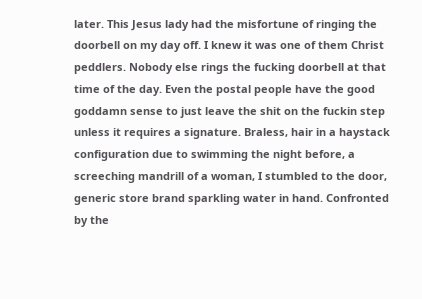later. This Jesus lady had the misfortune of ringing the doorbell on my day off. I knew it was one of them Christ peddlers. Nobody else rings the fucking doorbell at that time of the day. Even the postal people have the good goddamn sense to just leave the shit on the fuckin step unless it requires a signature. Braless, hair in a haystack configuration due to swimming the night before, a screeching mandrill of a woman, I stumbled to the door, generic store brand sparkling water in hand. Confronted by the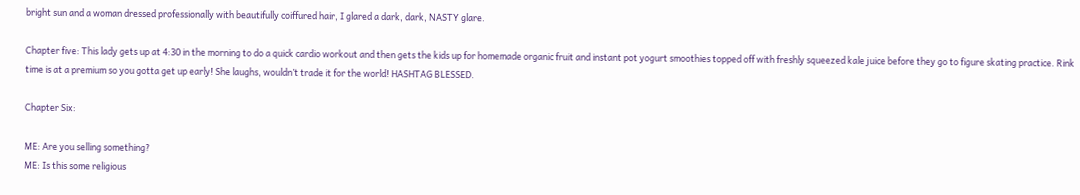bright sun and a woman dressed professionally with beautifully coiffured hair, I glared a dark, dark, NASTY glare.

Chapter five: This lady gets up at 4:30 in the morning to do a quick cardio workout and then gets the kids up for homemade organic fruit and instant pot yogurt smoothies topped off with freshly squeezed kale juice before they go to figure skating practice. Rink time is at a premium so you gotta get up early! She laughs, wouldn’t trade it for the world! HASHTAG BLESSED.

Chapter Six:

ME: Are you selling something?
ME: Is this some religious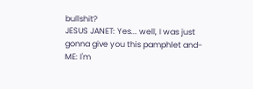bullshit?
JESUS JANET: Yes... well, I was just gonna give you this pamphlet and-
ME: I'm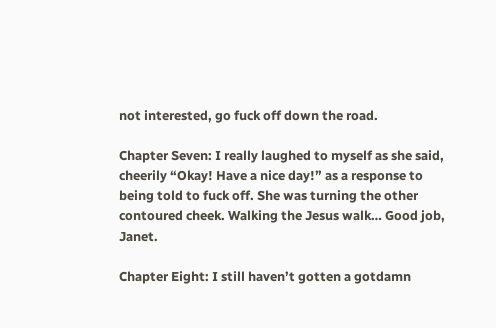not interested, go fuck off down the road.

Chapter Seven: I really laughed to myself as she said, cheerily “Okay! Have a nice day!” as a response to being told to fuck off. She was turning the other contoured cheek. Walking the Jesus walk… Good job, Janet.

Chapter Eight: I still haven’t gotten a gotdamn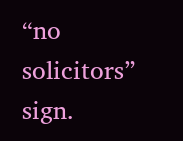“no solicitors” sign.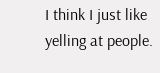I think I just like yelling at people.